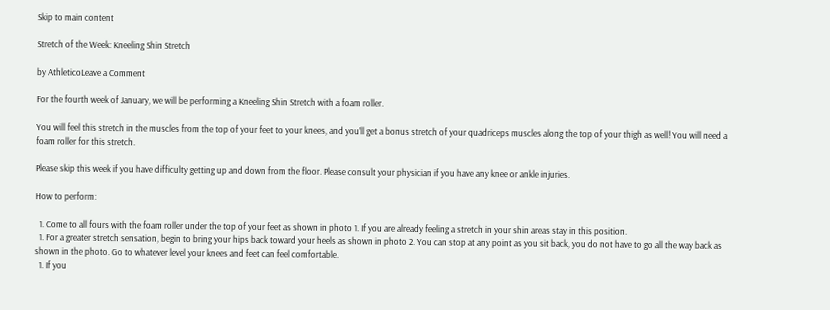Skip to main content

Stretch of the Week: Kneeling Shin Stretch

by AthleticoLeave a Comment

For the fourth week of January, we will be performing a Kneeling Shin Stretch with a foam roller.

You will feel this stretch in the muscles from the top of your feet to your knees, and you’ll get a bonus stretch of your quadriceps muscles along the top of your thigh as well! You will need a foam roller for this stretch.

Please skip this week if you have difficulty getting up and down from the floor. Please consult your physician if you have any knee or ankle injuries.

How to perform:

  1. Come to all fours with the foam roller under the top of your feet as shown in photo 1. If you are already feeling a stretch in your shin areas stay in this position.
  1. For a greater stretch sensation, begin to bring your hips back toward your heels as shown in photo 2. You can stop at any point as you sit back, you do not have to go all the way back as shown in the photo. Go to whatever level your knees and feet can feel comfortable.
  1. If you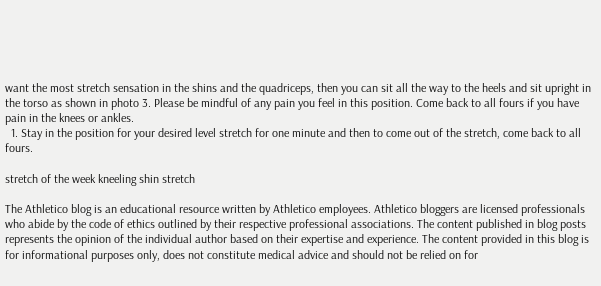want the most stretch sensation in the shins and the quadriceps, then you can sit all the way to the heels and sit upright in the torso as shown in photo 3. Please be mindful of any pain you feel in this position. Come back to all fours if you have pain in the knees or ankles.
  1. Stay in the position for your desired level stretch for one minute and then to come out of the stretch, come back to all fours.

stretch of the week kneeling shin stretch

The Athletico blog is an educational resource written by Athletico employees. Athletico bloggers are licensed professionals who abide by the code of ethics outlined by their respective professional associations. The content published in blog posts represents the opinion of the individual author based on their expertise and experience. The content provided in this blog is for informational purposes only, does not constitute medical advice and should not be relied on for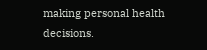making personal health decisions.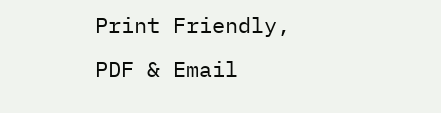Print Friendly, PDF & Email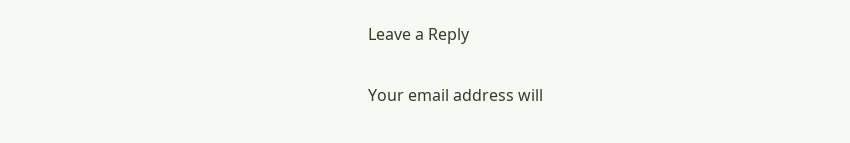Leave a Reply

Your email address will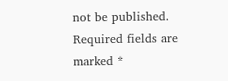not be published. Required fields are marked *